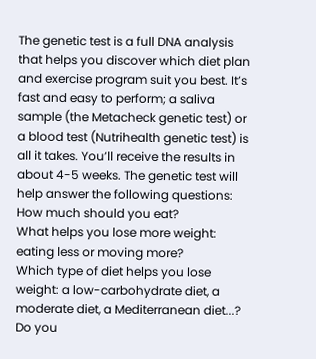The genetic test is a full DNA analysis that helps you discover which diet plan and exercise program suit you best. It’s fast and easy to perform; a saliva sample (the Metacheck genetic test) or a blood test (Nutrihealth genetic test) is all it takes. You’ll receive the results in about 4-5 weeks. The genetic test will help answer the following questions:
How much should you eat?
What helps you lose more weight: eating less or moving more?
Which type of diet helps you lose weight: a low-carbohydrate diet, a moderate diet, a Mediterranean diet...?
Do you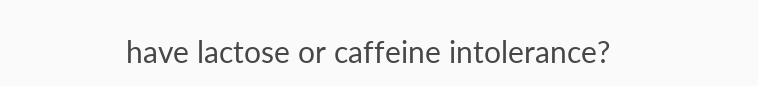have lactose or caffeine intolerance?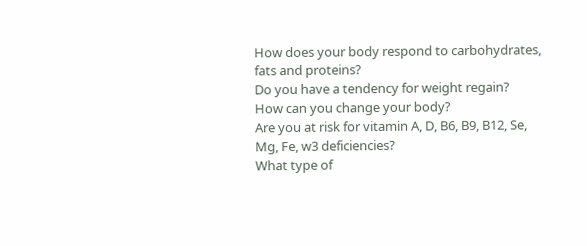How does your body respond to carbohydrates, fats and proteins?
Do you have a tendency for weight regain?
How can you change your body?
Are you at risk for vitamin A, D, B6, B9, B12, Se, Mg, Fe, w3 deficiencies?
What type of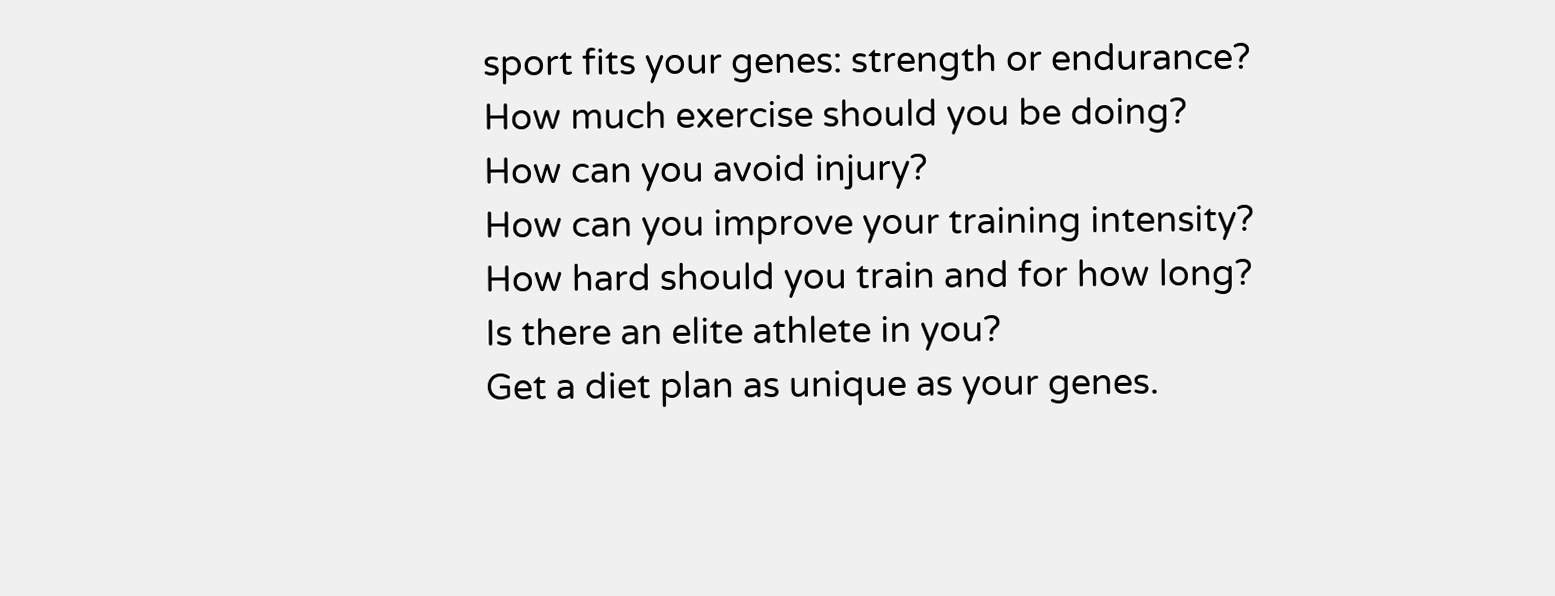sport fits your genes: strength or endurance?
How much exercise should you be doing?
How can you avoid injury?
How can you improve your training intensity?
How hard should you train and for how long?
Is there an elite athlete in you?
Get a diet plan as unique as your genes.